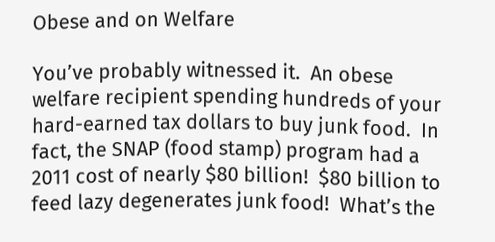Obese and on Welfare

You’ve probably witnessed it.  An obese welfare recipient spending hundreds of your hard-earned tax dollars to buy junk food.  In fact, the SNAP (food stamp) program had a 2011 cost of nearly $80 billion!  $80 billion to feed lazy degenerates junk food!  What’s the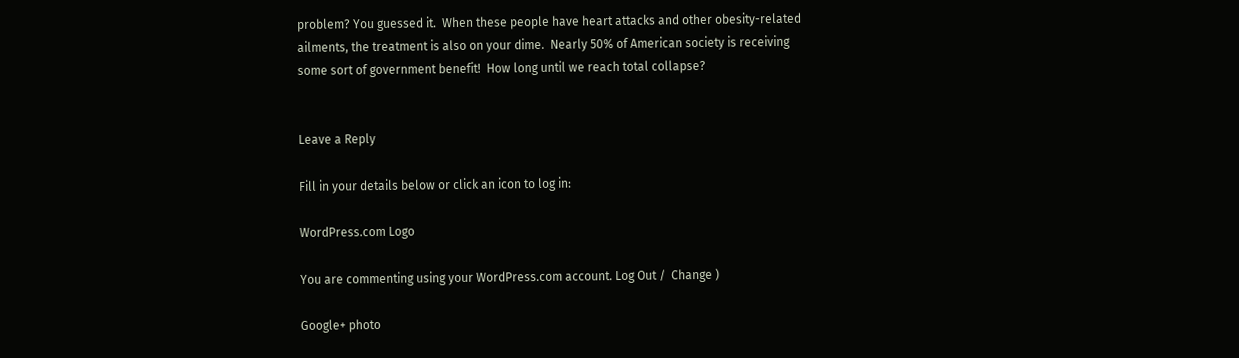problem? You guessed it.  When these people have heart attacks and other obesity-related ailments, the treatment is also on your dime.  Nearly 50% of American society is receiving some sort of government benefit!  How long until we reach total collapse?


Leave a Reply

Fill in your details below or click an icon to log in:

WordPress.com Logo

You are commenting using your WordPress.com account. Log Out /  Change )

Google+ photo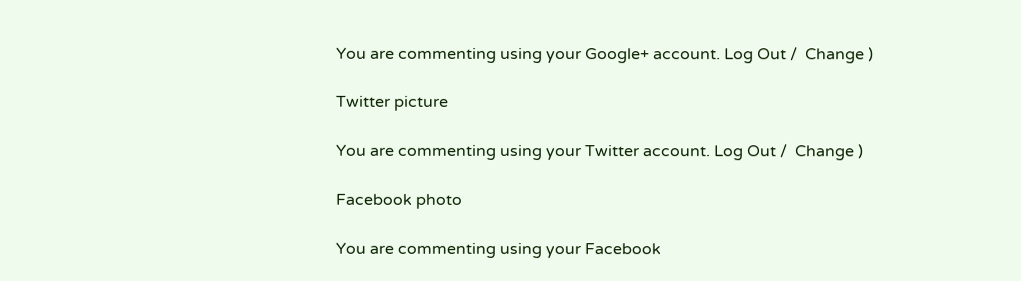You are commenting using your Google+ account. Log Out /  Change )

Twitter picture

You are commenting using your Twitter account. Log Out /  Change )

Facebook photo

You are commenting using your Facebook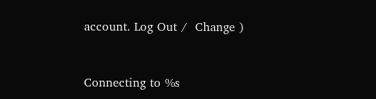account. Log Out /  Change )


Connecting to %s